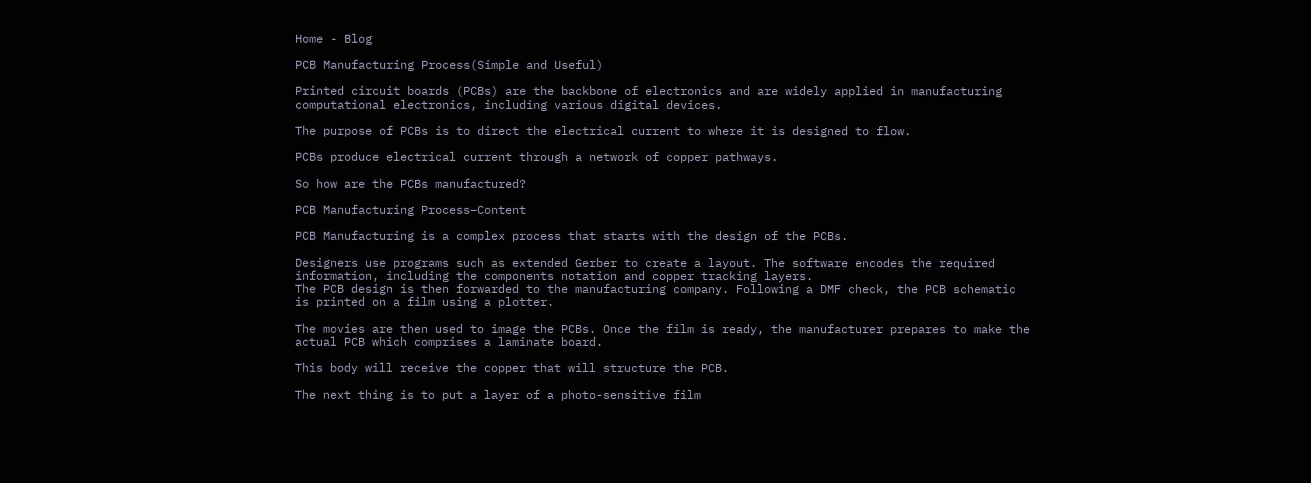Home - Blog

PCB Manufacturing Process(Simple and Useful)

Printed circuit boards (PCBs) are the backbone of electronics and are widely applied in manufacturing computational electronics, including various digital devices.

The purpose of PCBs is to direct the electrical current to where it is designed to flow.

PCBs produce electrical current through a network of copper pathways.

So how are the PCBs manufactured?

PCB Manufacturing Process–Content

PCB Manufacturing is a complex process that starts with the design of the PCBs.

Designers use programs such as extended Gerber to create a layout. The software encodes the required information, including the components notation and copper tracking layers.
The PCB design is then forwarded to the manufacturing company. Following a DMF check, the PCB schematic is printed on a film using a plotter.

The movies are then used to image the PCBs. Once the film is ready, the manufacturer prepares to make the actual PCB which comprises a laminate board.

This body will receive the copper that will structure the PCB.

The next thing is to put a layer of a photo-sensitive film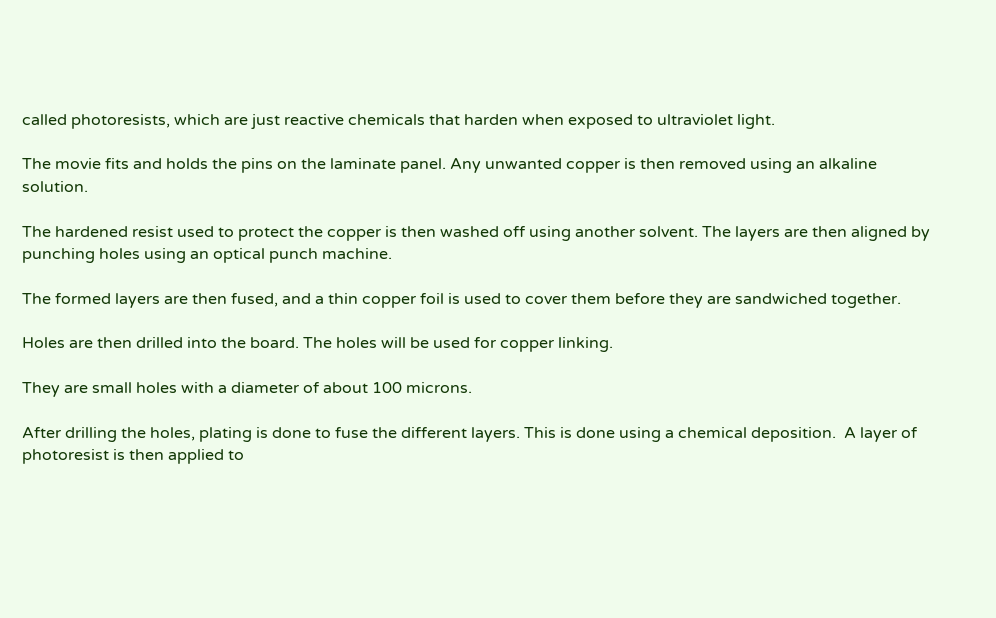called photoresists, which are just reactive chemicals that harden when exposed to ultraviolet light.

The movie fits and holds the pins on the laminate panel. Any unwanted copper is then removed using an alkaline solution.

The hardened resist used to protect the copper is then washed off using another solvent. The layers are then aligned by punching holes using an optical punch machine.

The formed layers are then fused, and a thin copper foil is used to cover them before they are sandwiched together.

Holes are then drilled into the board. The holes will be used for copper linking.

They are small holes with a diameter of about 100 microns.

After drilling the holes, plating is done to fuse the different layers. This is done using a chemical deposition.  A layer of photoresist is then applied to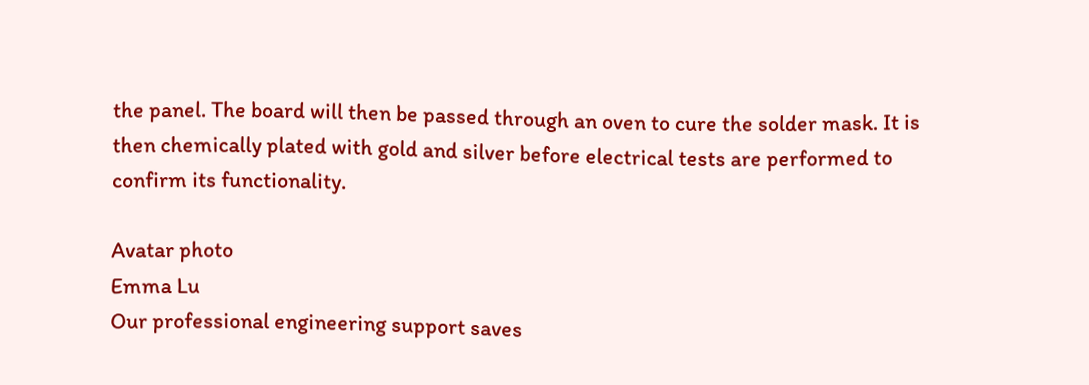the panel. The board will then be passed through an oven to cure the solder mask. It is then chemically plated with gold and silver before electrical tests are performed to confirm its functionality.

Avatar photo
Emma Lu
Our professional engineering support saves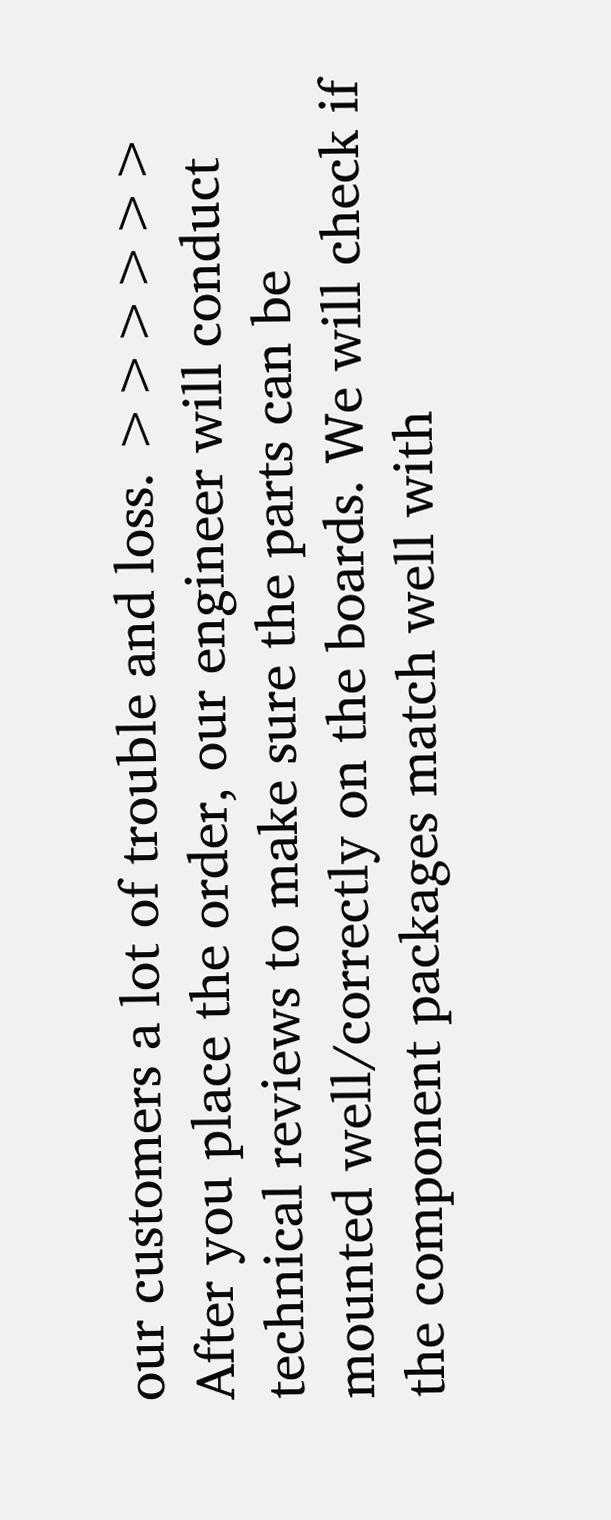our customers a lot of trouble and loss. >>>>>> After you place the order, our engineer will conduct technical reviews to make sure the parts can be mounted well/correctly on the boards. We will check if the component packages match well with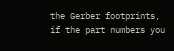the Gerber footprints, if the part numbers you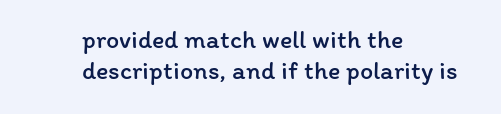provided match well with the descriptions, and if the polarity is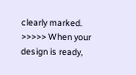clearly marked. >>>>> When your design is ready,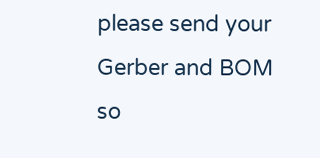please send your Gerber and BOM so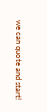we can quote and start!